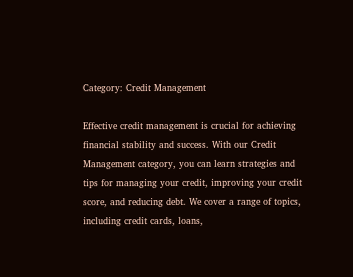Category: Credit Management

Effective credit management is crucial for achieving financial stability and success. With our Credit Management category, you can learn strategies and tips for managing your credit, improving your credit score, and reducing debt. We cover a range of topics, including credit cards, loans,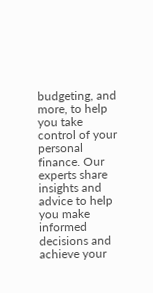budgeting, and more, to help you take control of your personal finance. Our experts share insights and advice to help you make informed decisions and achieve your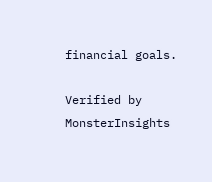financial goals.

Verified by MonsterInsights